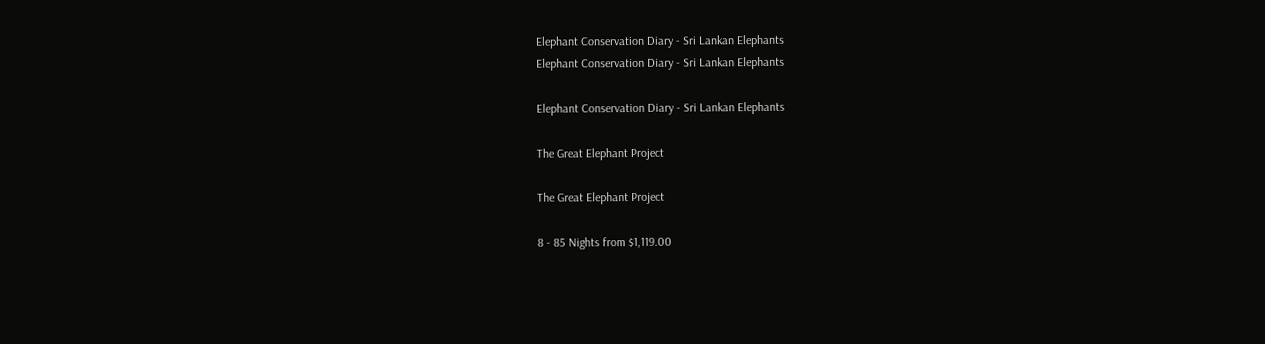Elephant Conservation Diary - Sri Lankan Elephants
Elephant Conservation Diary - Sri Lankan Elephants

Elephant Conservation Diary - Sri Lankan Elephants

The Great Elephant Project

The Great Elephant Project

8 - 85 Nights from $1,119.00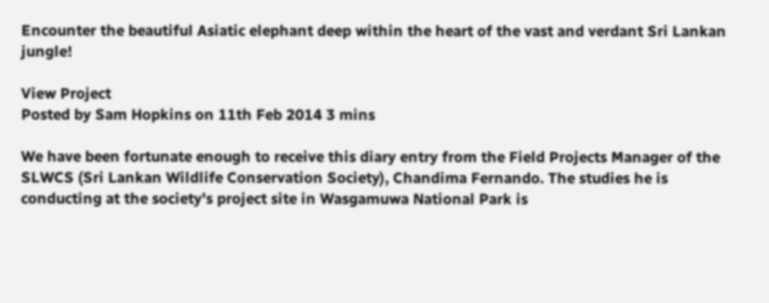Encounter the beautiful Asiatic elephant deep within the heart of the vast and verdant Sri Lankan jungle!

View Project
Posted by Sam Hopkins on 11th Feb 2014 3 mins

We have been fortunate enough to receive this diary entry from the Field Projects Manager of the SLWCS (Sri Lankan Wildlife Conservation Society), Chandima Fernando. The studies he is conducting at the society's project site in Wasgamuwa National Park is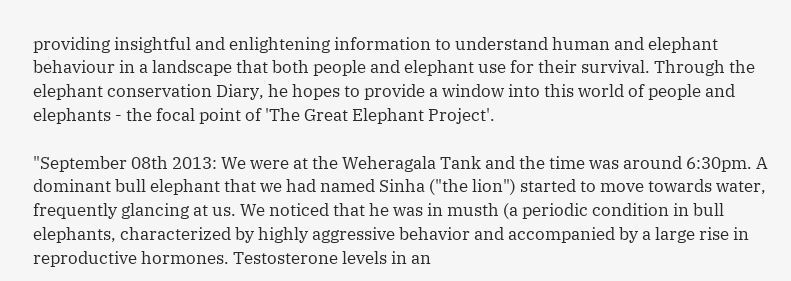providing insightful and enlightening information to understand human and elephant behaviour in a landscape that both people and elephant use for their survival. Through the elephant conservation Diary, he hopes to provide a window into this world of people and elephants - the focal point of 'The Great Elephant Project'.

"September 08th 2013: We were at the Weheragala Tank and the time was around 6:30pm. A dominant bull elephant that we had named Sinha ("the lion") started to move towards water, frequently glancing at us. We noticed that he was in musth (a periodic condition in bull elephants, characterized by highly aggressive behavior and accompanied by a large rise in reproductive hormones. Testosterone levels in an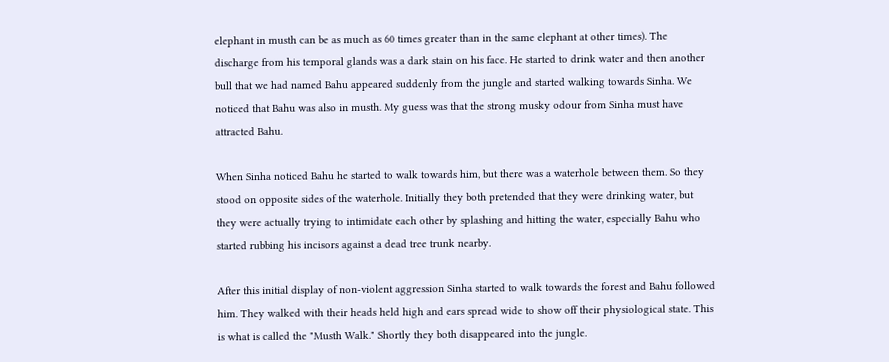elephant in musth can be as much as 60 times greater than in the same elephant at other times). The discharge from his temporal glands was a dark stain on his face. He started to drink water and then another bull that we had named Bahu appeared suddenly from the jungle and started walking towards Sinha. We noticed that Bahu was also in musth. My guess was that the strong musky odour from Sinha must have attracted Bahu.

When Sinha noticed Bahu he started to walk towards him, but there was a waterhole between them. So they stood on opposite sides of the waterhole. Initially they both pretended that they were drinking water, but they were actually trying to intimidate each other by splashing and hitting the water, especially Bahu who started rubbing his incisors against a dead tree trunk nearby.

After this initial display of non-violent aggression Sinha started to walk towards the forest and Bahu followed him. They walked with their heads held high and ears spread wide to show off their physiological state. This is what is called the "Musth Walk." Shortly they both disappeared into the jungle.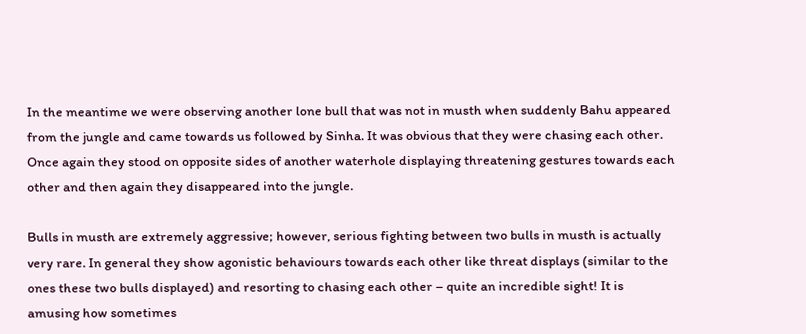In the meantime we were observing another lone bull that was not in musth when suddenly Bahu appeared from the jungle and came towards us followed by Sinha. It was obvious that they were chasing each other. Once again they stood on opposite sides of another waterhole displaying threatening gestures towards each other and then again they disappeared into the jungle.

Bulls in musth are extremely aggressive; however, serious fighting between two bulls in musth is actually very rare. In general they show agonistic behaviours towards each other like threat displays (similar to the ones these two bulls displayed) and resorting to chasing each other – quite an incredible sight! It is amusing how sometimes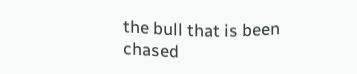the bull that is been chased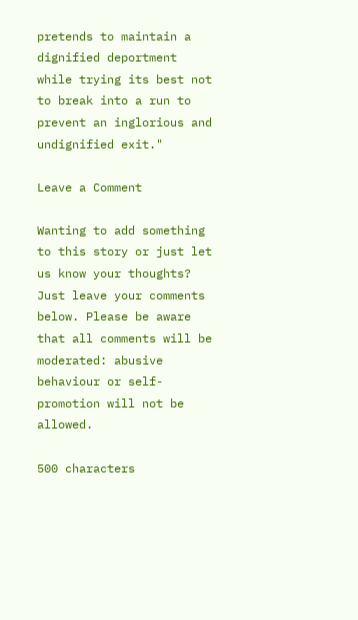pretends to maintain a dignified deportment while trying its best not to break into a run to prevent an inglorious and undignified exit."

Leave a Comment

Wanting to add something to this story or just let us know your thoughts? Just leave your comments below. Please be aware that all comments will be moderated: abusive behaviour or self-promotion will not be allowed.

500 characters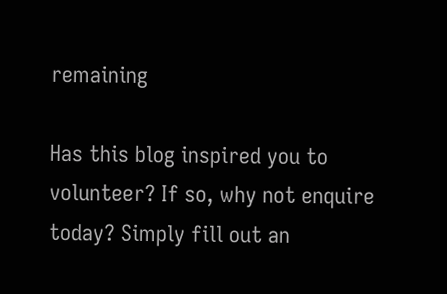remaining

Has this blog inspired you to volunteer? If so, why not enquire today? Simply fill out an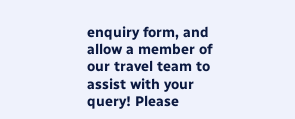enquiry form, and allow a member of our travel team to assist with your query! Please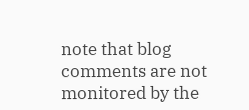note that blog comments are not monitored by the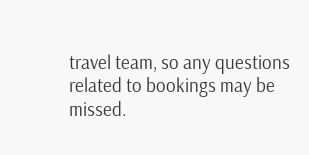travel team, so any questions related to bookings may be missed.